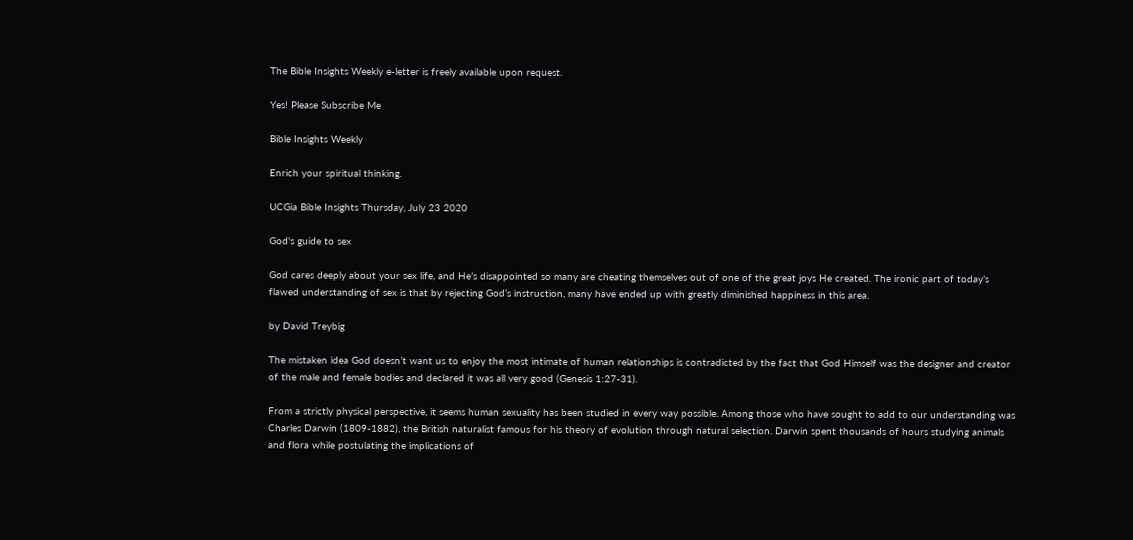The Bible Insights Weekly e-letter is freely available upon request.

Yes! Please Subscribe Me

Bible Insights Weekly

Enrich your spiritual thinking.

UCGia Bible Insights Thursday, July 23 2020

God's guide to sex

God cares deeply about your sex life, and He’s disappointed so many are cheating themselves out of one of the great joys He created. The ironic part of today’s flawed understanding of sex is that by rejecting God’s instruction, many have ended up with greatly diminished happiness in this area.

by David Treybig

The mistaken idea God doesn’t want us to enjoy the most intimate of human relationships is contradicted by the fact that God Himself was the designer and creator of the male and female bodies and declared it was all very good (Genesis 1:27-31).

From a strictly physical perspective, it seems human sexuality has been studied in every way possible. Among those who have sought to add to our understanding was Charles Darwin (1809-1882), the British naturalist famous for his theory of evolution through natural selection. Darwin spent thousands of hours studying animals and flora while postulating the implications of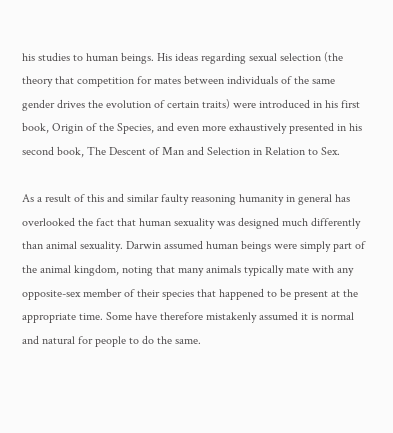his studies to human beings. His ideas regarding sexual selection (the theory that competition for mates between individuals of the same gender drives the evolution of certain traits) were introduced in his first book, Origin of the Species, and even more exhaustively presented in his second book, The Descent of Man and Selection in Relation to Sex.

As a result of this and similar faulty reasoning humanity in general has overlooked the fact that human sexuality was designed much differently than animal sexuality. Darwin assumed human beings were simply part of the animal kingdom, noting that many animals typically mate with any opposite-sex member of their species that happened to be present at the appropriate time. Some have therefore mistakenly assumed it is normal and natural for people to do the same.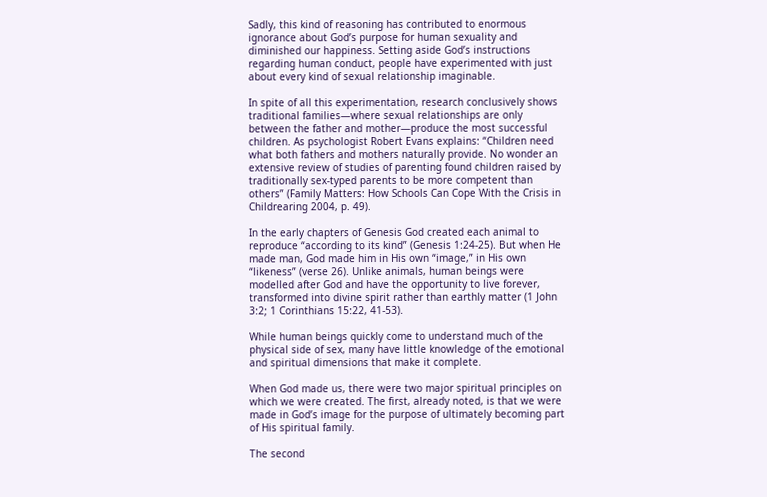Sadly, this kind of reasoning has contributed to enormous ignorance about God’s purpose for human sexuality and diminished our happiness. Setting aside God’s instructions regarding human conduct, people have experimented with just about every kind of sexual relationship imaginable.

In spite of all this experimentation, research conclusively shows traditional families—where sexual relationships are only between the father and mother—produce the most successful children. As psychologist Robert Evans explains: “Children need what both fathers and mothers naturally provide. No wonder an extensive review of studies of parenting found children raised by traditionally sex-typed parents to be more competent than others” (Family Matters: How Schools Can Cope With the Crisis in Childrearing 2004, p. 49).

In the early chapters of Genesis God created each animal to reproduce “according to its kind” (Genesis 1:24-25). But when He made man, God made him in His own “image,” in His own “likeness” (verse 26). Unlike animals, human beings were modelled after God and have the opportunity to live forever, transformed into divine spirit rather than earthly matter (1 John 3:2; 1 Corinthians 15:22, 41-53).

While human beings quickly come to understand much of the physical side of sex, many have little knowledge of the emotional and spiritual dimensions that make it complete.

When God made us, there were two major spiritual principles on which we were created. The first, already noted, is that we were made in God’s image for the purpose of ultimately becoming part of His spiritual family.

The second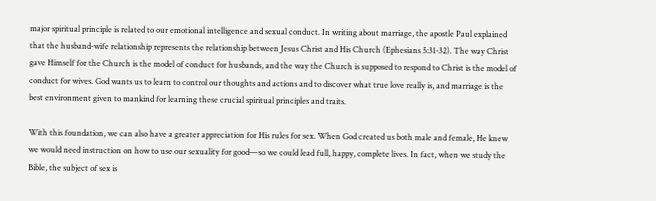major spiritual principle is related to our emotional intelligence and sexual conduct. In writing about marriage, the apostle Paul explained that the husband-wife relationship represents the relationship between Jesus Christ and His Church (Ephesians 5:31-32). The way Christ gave Himself for the Church is the model of conduct for husbands, and the way the Church is supposed to respond to Christ is the model of conduct for wives. God wants us to learn to control our thoughts and actions and to discover what true love really is, and marriage is the best environment given to mankind for learning these crucial spiritual principles and traits.

With this foundation, we can also have a greater appreciation for His rules for sex. When God created us both male and female, He knew we would need instruction on how to use our sexuality for good—so we could lead full, happy, complete lives. In fact, when we study the Bible, the subject of sex is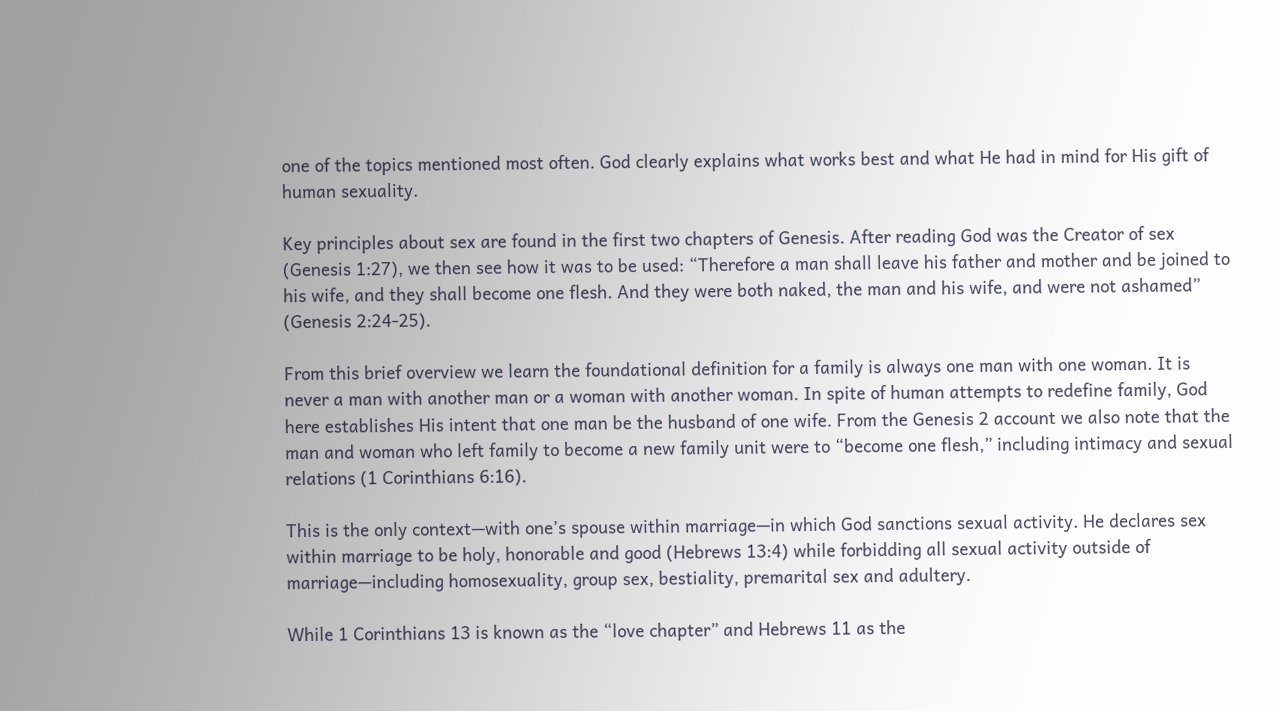one of the topics mentioned most often. God clearly explains what works best and what He had in mind for His gift of human sexuality.

Key principles about sex are found in the first two chapters of Genesis. After reading God was the Creator of sex (Genesis 1:27), we then see how it was to be used: “Therefore a man shall leave his father and mother and be joined to his wife, and they shall become one flesh. And they were both naked, the man and his wife, and were not ashamed” (Genesis 2:24-25).

From this brief overview we learn the foundational definition for a family is always one man with one woman. It is never a man with another man or a woman with another woman. In spite of human attempts to redefine family, God here establishes His intent that one man be the husband of one wife. From the Genesis 2 account we also note that the man and woman who left family to become a new family unit were to “become one flesh,” including intimacy and sexual relations (1 Corinthians 6:16).

This is the only context—with one’s spouse within marriage—in which God sanctions sexual activity. He declares sex within marriage to be holy, honorable and good (Hebrews 13:4) while forbidding all sexual activity outside of marriage—including homosexuality, group sex, bestiality, premarital sex and adultery.

While 1 Corinthians 13 is known as the “love chapter” and Hebrews 11 as the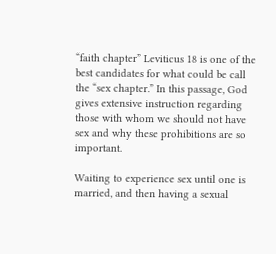“faith chapter” Leviticus 18 is one of the best candidates for what could be call the “sex chapter.” In this passage, God gives extensive instruction regarding those with whom we should not have sex and why these prohibitions are so important.

Waiting to experience sex until one is married, and then having a sexual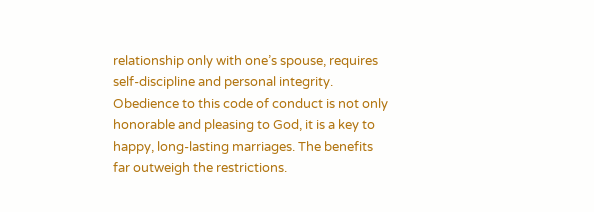relationship only with one’s spouse, requires self-discipline and personal integrity. Obedience to this code of conduct is not only honorable and pleasing to God, it is a key to happy, long-lasting marriages. The benefits far outweigh the restrictions.